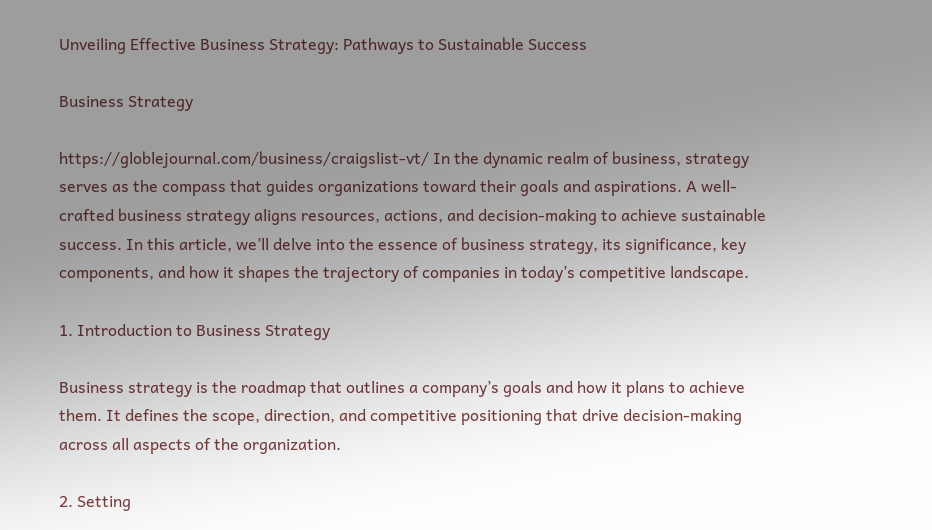Unveiling Effective Business Strategy: Pathways to Sustainable Success

Business Strategy

https://globlejournal.com/business/craigslist-vt/ In the dynamic realm of business, strategy serves as the compass that guides organizations toward their goals and aspirations. A well-crafted business strategy aligns resources, actions, and decision-making to achieve sustainable success. In this article, we’ll delve into the essence of business strategy, its significance, key components, and how it shapes the trajectory of companies in today’s competitive landscape.

1. Introduction to Business Strategy

Business strategy is the roadmap that outlines a company’s goals and how it plans to achieve them. It defines the scope, direction, and competitive positioning that drive decision-making across all aspects of the organization.

2. Setting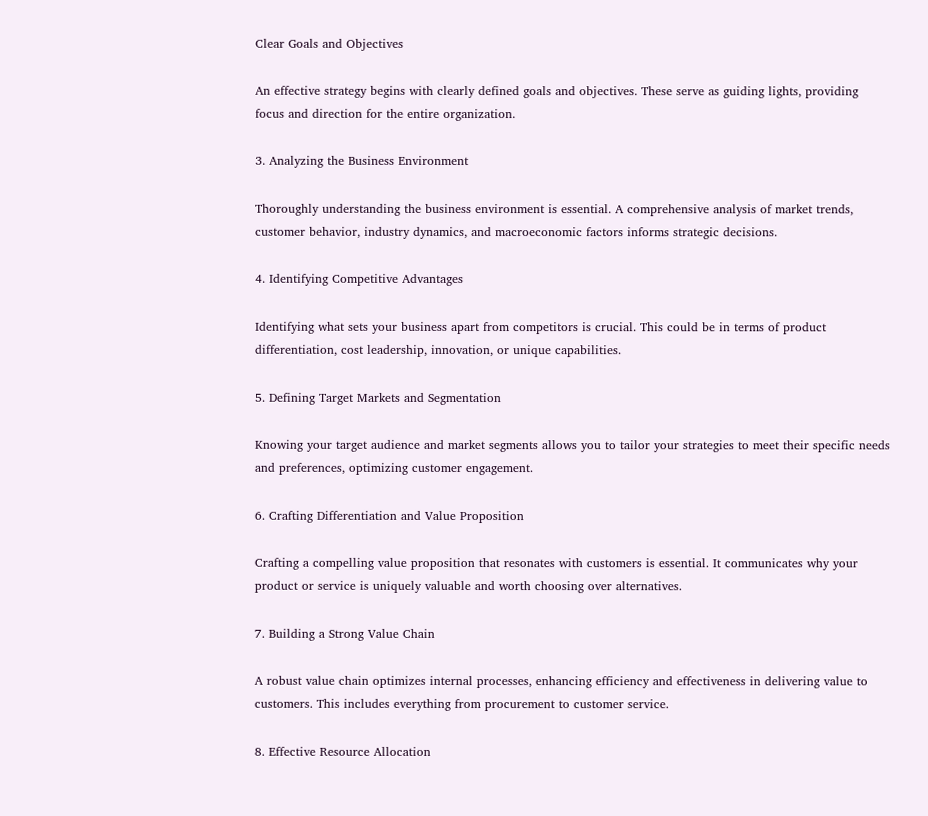Clear Goals and Objectives

An effective strategy begins with clearly defined goals and objectives. These serve as guiding lights, providing focus and direction for the entire organization.

3. Analyzing the Business Environment

Thoroughly understanding the business environment is essential. A comprehensive analysis of market trends, customer behavior, industry dynamics, and macroeconomic factors informs strategic decisions.

4. Identifying Competitive Advantages

Identifying what sets your business apart from competitors is crucial. This could be in terms of product differentiation, cost leadership, innovation, or unique capabilities.

5. Defining Target Markets and Segmentation

Knowing your target audience and market segments allows you to tailor your strategies to meet their specific needs and preferences, optimizing customer engagement.

6. Crafting Differentiation and Value Proposition

Crafting a compelling value proposition that resonates with customers is essential. It communicates why your product or service is uniquely valuable and worth choosing over alternatives.

7. Building a Strong Value Chain

A robust value chain optimizes internal processes, enhancing efficiency and effectiveness in delivering value to customers. This includes everything from procurement to customer service.

8. Effective Resource Allocation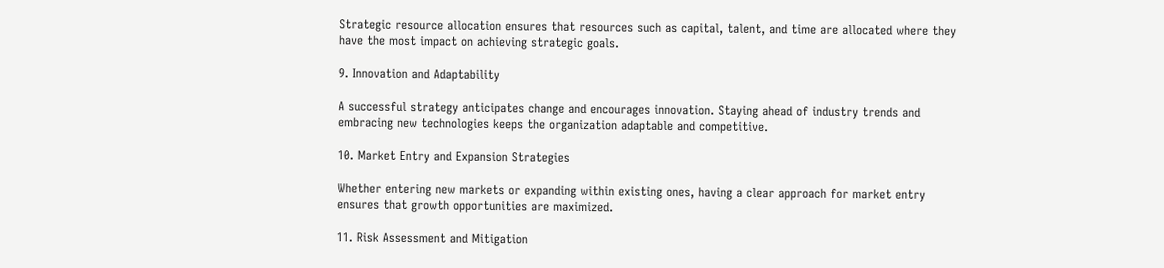Strategic resource allocation ensures that resources such as capital, talent, and time are allocated where they have the most impact on achieving strategic goals.

9. Innovation and Adaptability

A successful strategy anticipates change and encourages innovation. Staying ahead of industry trends and embracing new technologies keeps the organization adaptable and competitive.

10. Market Entry and Expansion Strategies

Whether entering new markets or expanding within existing ones, having a clear approach for market entry ensures that growth opportunities are maximized.

11. Risk Assessment and Mitigation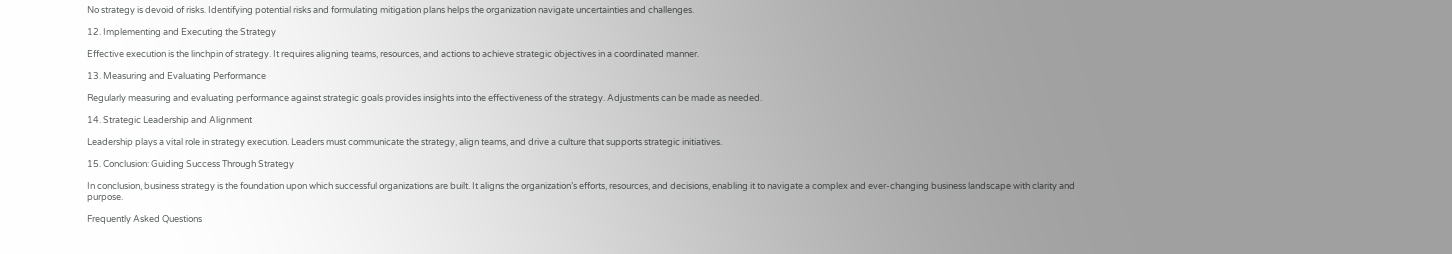No strategy is devoid of risks. Identifying potential risks and formulating mitigation plans helps the organization navigate uncertainties and challenges.

12. Implementing and Executing the Strategy

Effective execution is the linchpin of strategy. It requires aligning teams, resources, and actions to achieve strategic objectives in a coordinated manner.

13. Measuring and Evaluating Performance

Regularly measuring and evaluating performance against strategic goals provides insights into the effectiveness of the strategy. Adjustments can be made as needed.

14. Strategic Leadership and Alignment

Leadership plays a vital role in strategy execution. Leaders must communicate the strategy, align teams, and drive a culture that supports strategic initiatives.

15. Conclusion: Guiding Success Through Strategy

In conclusion, business strategy is the foundation upon which successful organizations are built. It aligns the organization’s efforts, resources, and decisions, enabling it to navigate a complex and ever-changing business landscape with clarity and purpose.

Frequently Asked Questions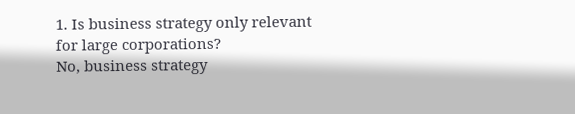1. Is business strategy only relevant for large corporations?
No, business strategy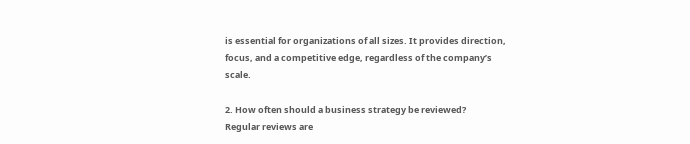is essential for organizations of all sizes. It provides direction, focus, and a competitive edge, regardless of the company’s scale.

2. How often should a business strategy be reviewed?
Regular reviews are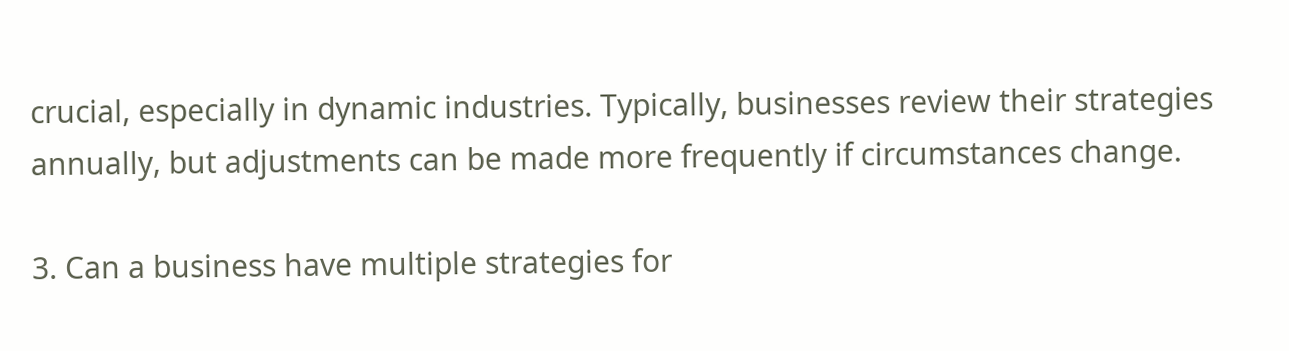crucial, especially in dynamic industries. Typically, businesses review their strategies annually, but adjustments can be made more frequently if circumstances change.

3. Can a business have multiple strategies for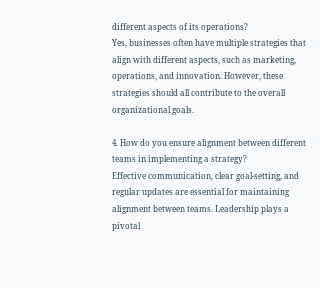different aspects of its operations?
Yes, businesses often have multiple strategies that align with different aspects, such as marketing, operations, and innovation. However, these strategies should all contribute to the overall organizational goals.

4. How do you ensure alignment between different teams in implementing a strategy?
Effective communication, clear goal-setting, and regular updates are essential for maintaining alignment between teams. Leadership plays a pivotal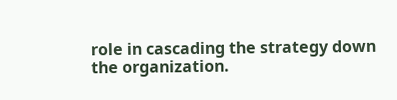role in cascading the strategy down the organization.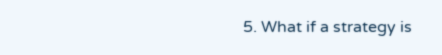5. What if a strategy is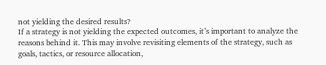not yielding the desired results?
If a strategy is not yielding the expected outcomes, it’s important to analyze the reasons behind it. This may involve revisiting elements of the strategy, such as goals, tactics, or resource allocation,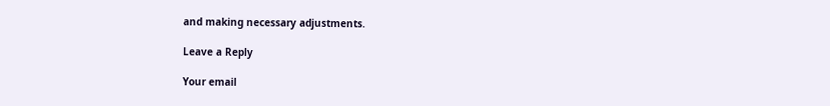and making necessary adjustments.

Leave a Reply

Your email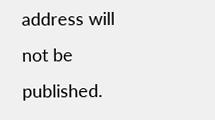address will not be published.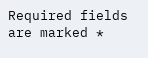Required fields are marked *